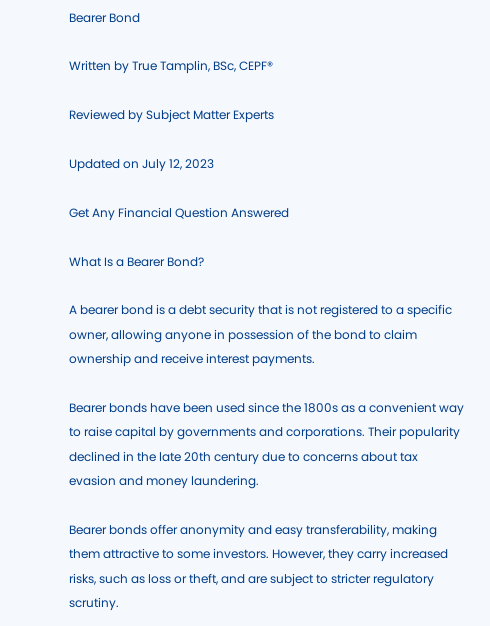Bearer Bond

Written by True Tamplin, BSc, CEPF®

Reviewed by Subject Matter Experts

Updated on July 12, 2023

Get Any Financial Question Answered

What Is a Bearer Bond?

A bearer bond is a debt security that is not registered to a specific owner, allowing anyone in possession of the bond to claim ownership and receive interest payments.

Bearer bonds have been used since the 1800s as a convenient way to raise capital by governments and corporations. Their popularity declined in the late 20th century due to concerns about tax evasion and money laundering.

Bearer bonds offer anonymity and easy transferability, making them attractive to some investors. However, they carry increased risks, such as loss or theft, and are subject to stricter regulatory scrutiny.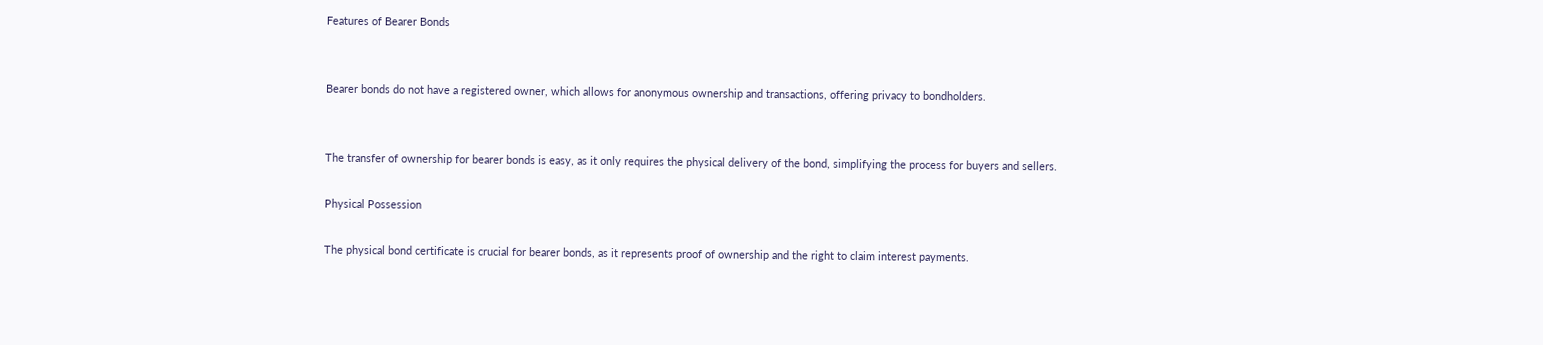Features of Bearer Bonds


Bearer bonds do not have a registered owner, which allows for anonymous ownership and transactions, offering privacy to bondholders.


The transfer of ownership for bearer bonds is easy, as it only requires the physical delivery of the bond, simplifying the process for buyers and sellers.

Physical Possession

The physical bond certificate is crucial for bearer bonds, as it represents proof of ownership and the right to claim interest payments.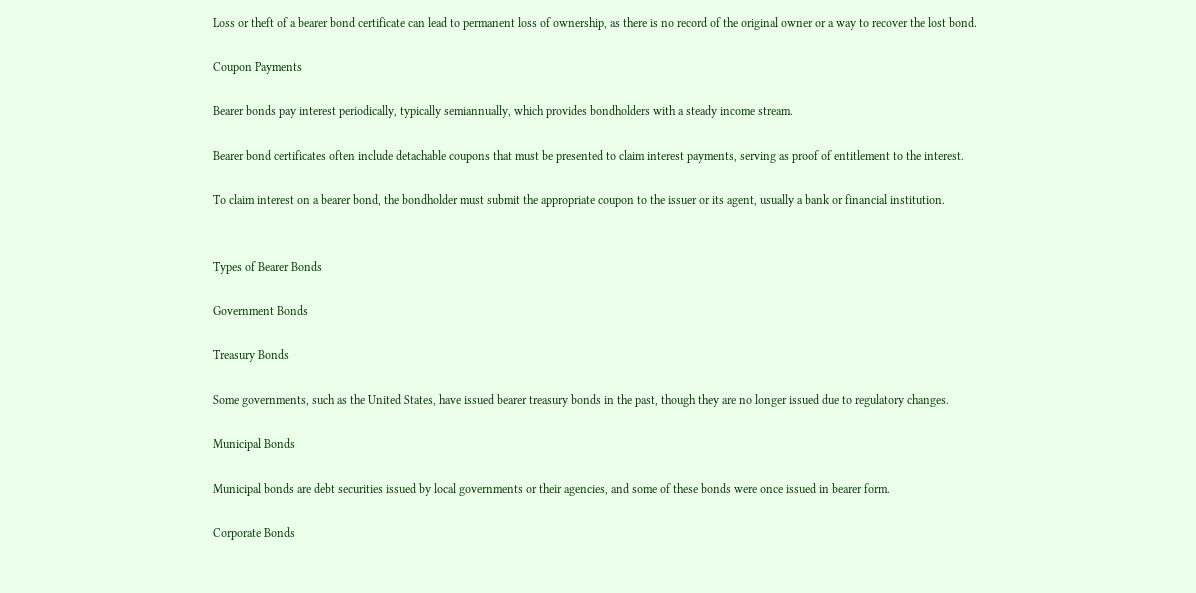Loss or theft of a bearer bond certificate can lead to permanent loss of ownership, as there is no record of the original owner or a way to recover the lost bond.

Coupon Payments

Bearer bonds pay interest periodically, typically semiannually, which provides bondholders with a steady income stream.

Bearer bond certificates often include detachable coupons that must be presented to claim interest payments, serving as proof of entitlement to the interest.

To claim interest on a bearer bond, the bondholder must submit the appropriate coupon to the issuer or its agent, usually a bank or financial institution.


Types of Bearer Bonds

Government Bonds

Treasury Bonds

Some governments, such as the United States, have issued bearer treasury bonds in the past, though they are no longer issued due to regulatory changes.

Municipal Bonds

Municipal bonds are debt securities issued by local governments or their agencies, and some of these bonds were once issued in bearer form.

Corporate Bonds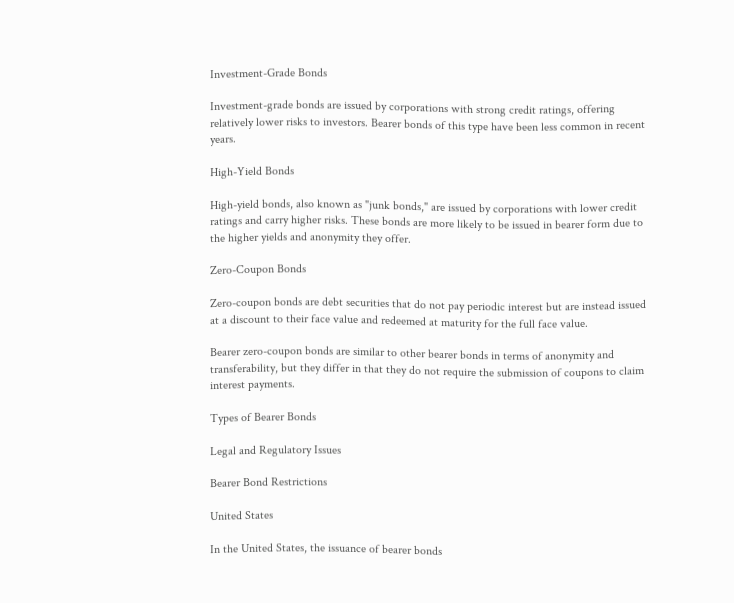Investment-Grade Bonds

Investment-grade bonds are issued by corporations with strong credit ratings, offering relatively lower risks to investors. Bearer bonds of this type have been less common in recent years.

High-Yield Bonds

High-yield bonds, also known as "junk bonds," are issued by corporations with lower credit ratings and carry higher risks. These bonds are more likely to be issued in bearer form due to the higher yields and anonymity they offer.

Zero-Coupon Bonds

Zero-coupon bonds are debt securities that do not pay periodic interest but are instead issued at a discount to their face value and redeemed at maturity for the full face value.

Bearer zero-coupon bonds are similar to other bearer bonds in terms of anonymity and transferability, but they differ in that they do not require the submission of coupons to claim interest payments.

Types of Bearer Bonds

Legal and Regulatory Issues

Bearer Bond Restrictions

United States

In the United States, the issuance of bearer bonds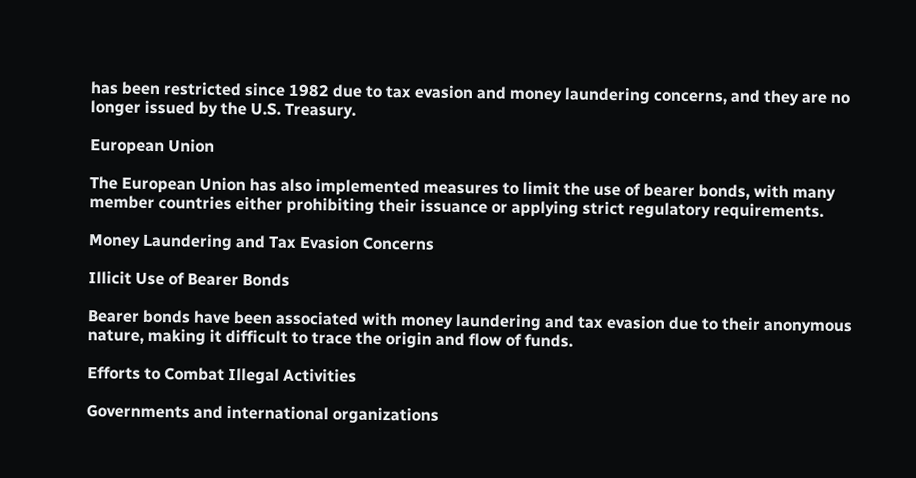has been restricted since 1982 due to tax evasion and money laundering concerns, and they are no longer issued by the U.S. Treasury.

European Union

The European Union has also implemented measures to limit the use of bearer bonds, with many member countries either prohibiting their issuance or applying strict regulatory requirements.

Money Laundering and Tax Evasion Concerns

Illicit Use of Bearer Bonds

Bearer bonds have been associated with money laundering and tax evasion due to their anonymous nature, making it difficult to trace the origin and flow of funds.

Efforts to Combat Illegal Activities

Governments and international organizations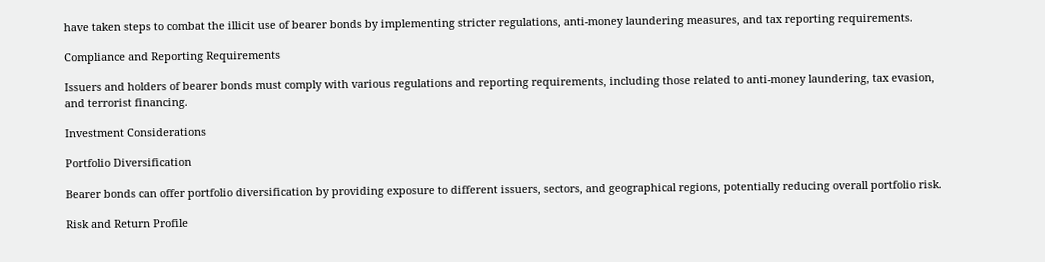have taken steps to combat the illicit use of bearer bonds by implementing stricter regulations, anti-money laundering measures, and tax reporting requirements.

Compliance and Reporting Requirements

Issuers and holders of bearer bonds must comply with various regulations and reporting requirements, including those related to anti-money laundering, tax evasion, and terrorist financing.

Investment Considerations

Portfolio Diversification

Bearer bonds can offer portfolio diversification by providing exposure to different issuers, sectors, and geographical regions, potentially reducing overall portfolio risk.

Risk and Return Profile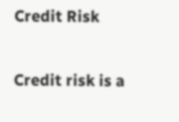Credit Risk

Credit risk is a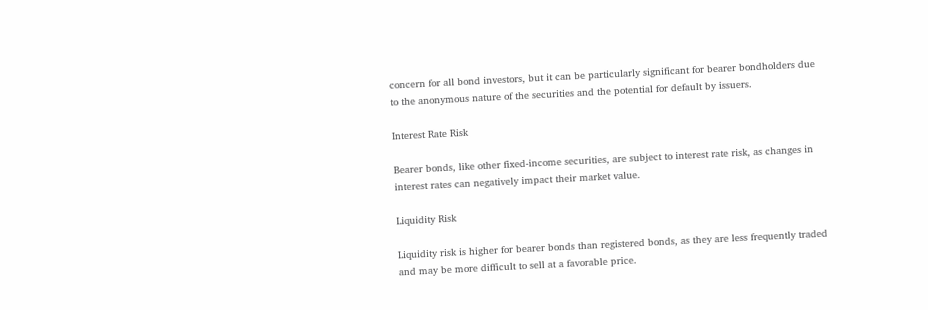concern for all bond investors, but it can be particularly significant for bearer bondholders due to the anonymous nature of the securities and the potential for default by issuers.

Interest Rate Risk

Bearer bonds, like other fixed-income securities, are subject to interest rate risk, as changes in interest rates can negatively impact their market value.

Liquidity Risk

Liquidity risk is higher for bearer bonds than registered bonds, as they are less frequently traded and may be more difficult to sell at a favorable price.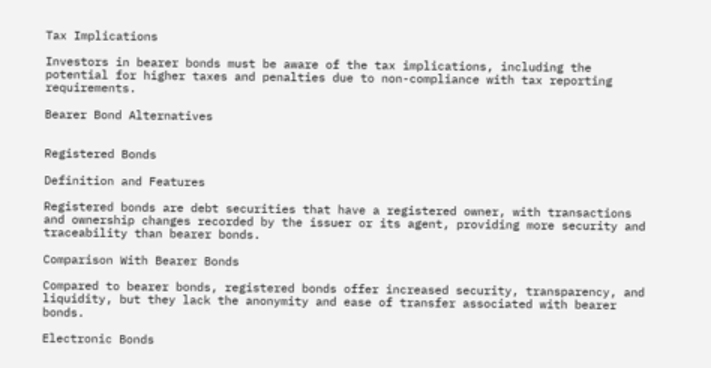Tax Implications

Investors in bearer bonds must be aware of the tax implications, including the potential for higher taxes and penalties due to non-compliance with tax reporting requirements.

Bearer Bond Alternatives


Registered Bonds

Definition and Features

Registered bonds are debt securities that have a registered owner, with transactions and ownership changes recorded by the issuer or its agent, providing more security and traceability than bearer bonds.

Comparison With Bearer Bonds

Compared to bearer bonds, registered bonds offer increased security, transparency, and liquidity, but they lack the anonymity and ease of transfer associated with bearer bonds.

Electronic Bonds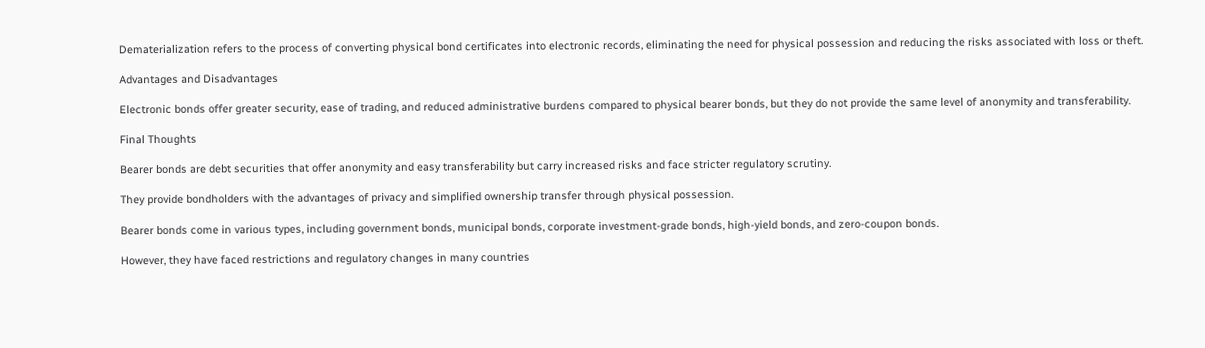Dematerialization refers to the process of converting physical bond certificates into electronic records, eliminating the need for physical possession and reducing the risks associated with loss or theft.

Advantages and Disadvantages

Electronic bonds offer greater security, ease of trading, and reduced administrative burdens compared to physical bearer bonds, but they do not provide the same level of anonymity and transferability.

Final Thoughts

Bearer bonds are debt securities that offer anonymity and easy transferability but carry increased risks and face stricter regulatory scrutiny.

They provide bondholders with the advantages of privacy and simplified ownership transfer through physical possession.

Bearer bonds come in various types, including government bonds, municipal bonds, corporate investment-grade bonds, high-yield bonds, and zero-coupon bonds.

However, they have faced restrictions and regulatory changes in many countries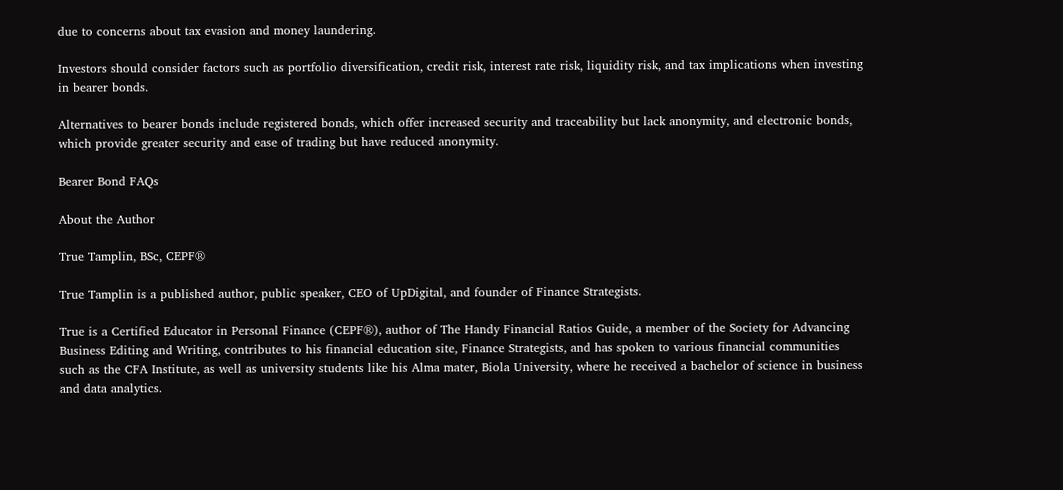due to concerns about tax evasion and money laundering.

Investors should consider factors such as portfolio diversification, credit risk, interest rate risk, liquidity risk, and tax implications when investing in bearer bonds.

Alternatives to bearer bonds include registered bonds, which offer increased security and traceability but lack anonymity, and electronic bonds, which provide greater security and ease of trading but have reduced anonymity.

Bearer Bond FAQs

About the Author

True Tamplin, BSc, CEPF®

True Tamplin is a published author, public speaker, CEO of UpDigital, and founder of Finance Strategists.

True is a Certified Educator in Personal Finance (CEPF®), author of The Handy Financial Ratios Guide, a member of the Society for Advancing Business Editing and Writing, contributes to his financial education site, Finance Strategists, and has spoken to various financial communities such as the CFA Institute, as well as university students like his Alma mater, Biola University, where he received a bachelor of science in business and data analytics.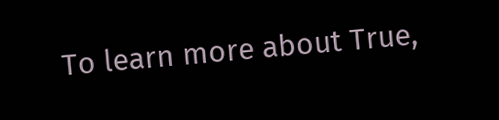To learn more about True,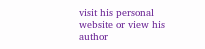visit his personal website or view his author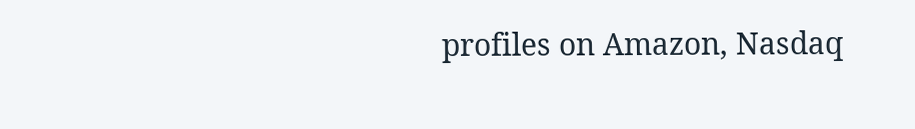profiles on Amazon, Nasdaq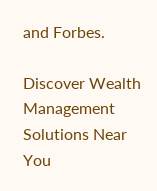and Forbes.

Discover Wealth Management Solutions Near You